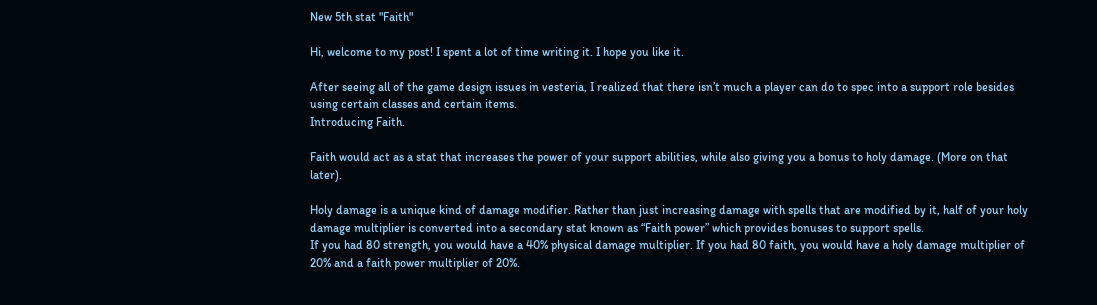New 5th stat "Faith"

Hi, welcome to my post! I spent a lot of time writing it. I hope you like it.

After seeing all of the game design issues in vesteria, I realized that there isn’t much a player can do to spec into a support role besides using certain classes and certain items.
Introducing Faith.

Faith would act as a stat that increases the power of your support abilities, while also giving you a bonus to holy damage. (More on that later).

Holy damage is a unique kind of damage modifier. Rather than just increasing damage with spells that are modified by it, half of your holy damage multiplier is converted into a secondary stat known as “Faith power” which provides bonuses to support spells.
If you had 80 strength, you would have a 40% physical damage multiplier. If you had 80 faith, you would have a holy damage multiplier of 20% and a faith power multiplier of 20%.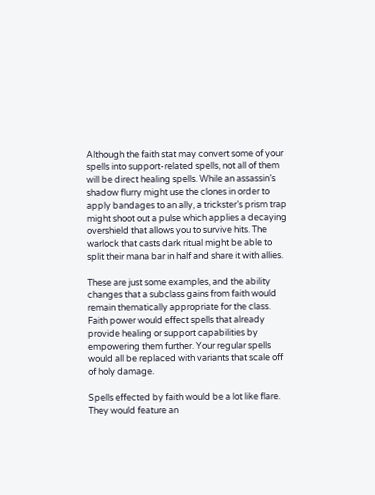Although the faith stat may convert some of your spells into support-related spells, not all of them will be direct healing spells. While an assassin’s shadow flurry might use the clones in order to apply bandages to an ally, a trickster’s prism trap might shoot out a pulse which applies a decaying overshield that allows you to survive hits. The warlock that casts dark ritual might be able to split their mana bar in half and share it with allies.

These are just some examples, and the ability changes that a subclass gains from faith would remain thematically appropriate for the class. Faith power would effect spells that already provide healing or support capabilities by empowering them further. Your regular spells would all be replaced with variants that scale off of holy damage.

Spells effected by faith would be a lot like flare. They would feature an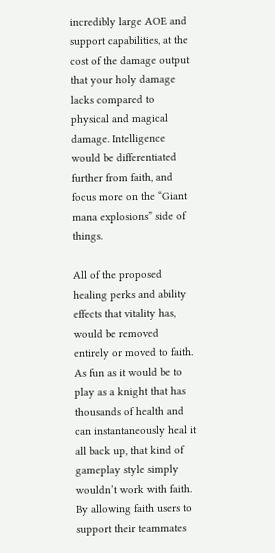incredibly large AOE and support capabilities, at the cost of the damage output that your holy damage lacks compared to physical and magical damage. Intelligence would be differentiated further from faith, and focus more on the “Giant mana explosions” side of things.

All of the proposed healing perks and ability effects that vitality has, would be removed entirely or moved to faith. As fun as it would be to play as a knight that has thousands of health and can instantaneously heal it all back up, that kind of gameplay style simply wouldn’t work with faith. By allowing faith users to support their teammates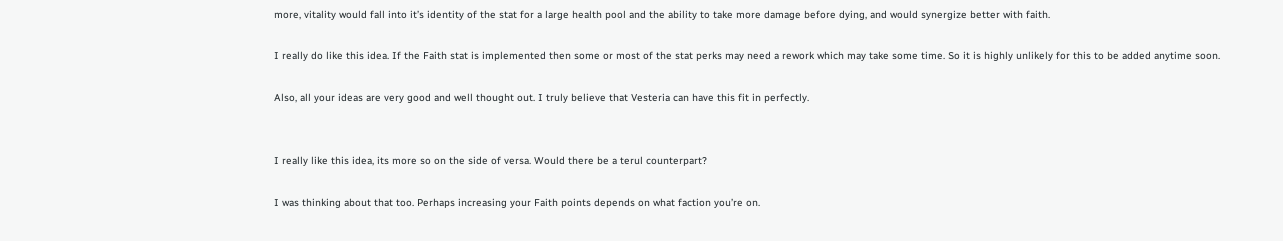more, vitality would fall into it’s identity of the stat for a large health pool and the ability to take more damage before dying, and would synergize better with faith.

I really do like this idea. If the Faith stat is implemented then some or most of the stat perks may need a rework which may take some time. So it is highly unlikely for this to be added anytime soon.

Also, all your ideas are very good and well thought out. I truly believe that Vesteria can have this fit in perfectly.


I really like this idea, its more so on the side of versa. Would there be a terul counterpart?

I was thinking about that too. Perhaps increasing your Faith points depends on what faction you’re on.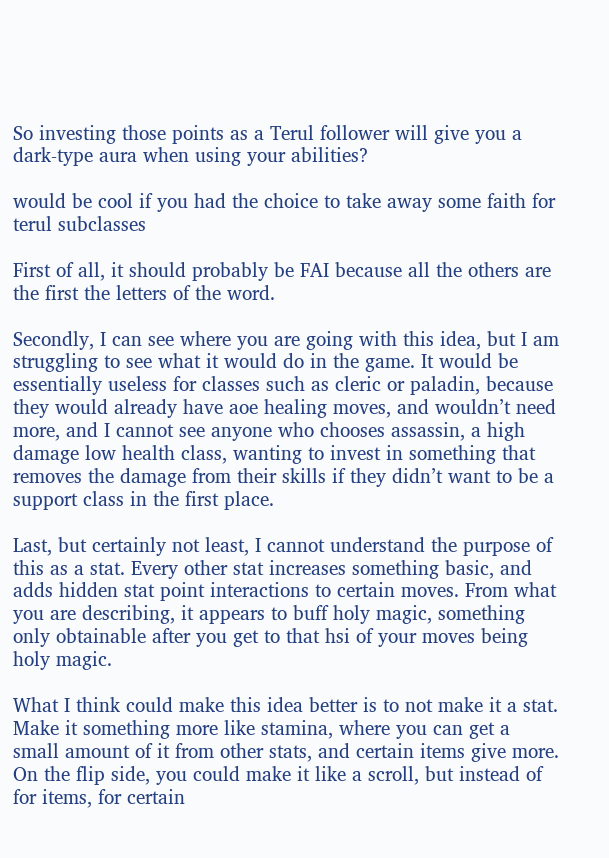So investing those points as a Terul follower will give you a dark-type aura when using your abilities?

would be cool if you had the choice to take away some faith for terul subclasses

First of all, it should probably be FAI because all the others are the first the letters of the word.

Secondly, I can see where you are going with this idea, but I am struggling to see what it would do in the game. It would be essentially useless for classes such as cleric or paladin, because they would already have aoe healing moves, and wouldn’t need more, and I cannot see anyone who chooses assassin, a high damage low health class, wanting to invest in something that removes the damage from their skills if they didn’t want to be a support class in the first place.

Last, but certainly not least, I cannot understand the purpose of this as a stat. Every other stat increases something basic, and adds hidden stat point interactions to certain moves. From what you are describing, it appears to buff holy magic, something only obtainable after you get to that hsi of your moves being holy magic.

What I think could make this idea better is to not make it a stat. Make it something more like stamina, where you can get a small amount of it from other stats, and certain items give more. On the flip side, you could make it like a scroll, but instead of for items, for certain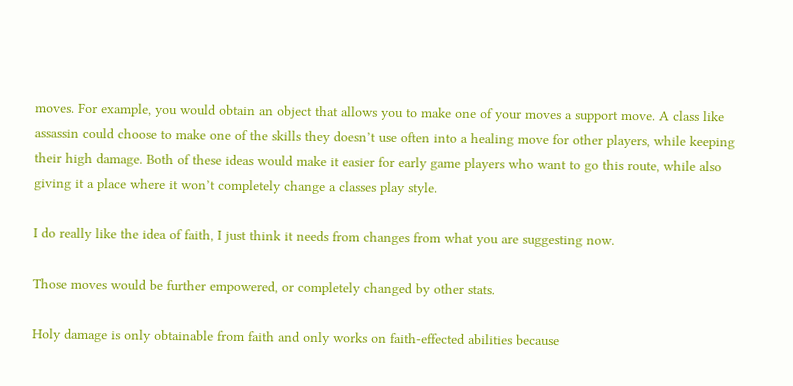moves. For example, you would obtain an object that allows you to make one of your moves a support move. A class like assassin could choose to make one of the skills they doesn’t use often into a healing move for other players, while keeping their high damage. Both of these ideas would make it easier for early game players who want to go this route, while also giving it a place where it won’t completely change a classes play style.

I do really like the idea of faith, I just think it needs from changes from what you are suggesting now.

Those moves would be further empowered, or completely changed by other stats.

Holy damage is only obtainable from faith and only works on faith-effected abilities because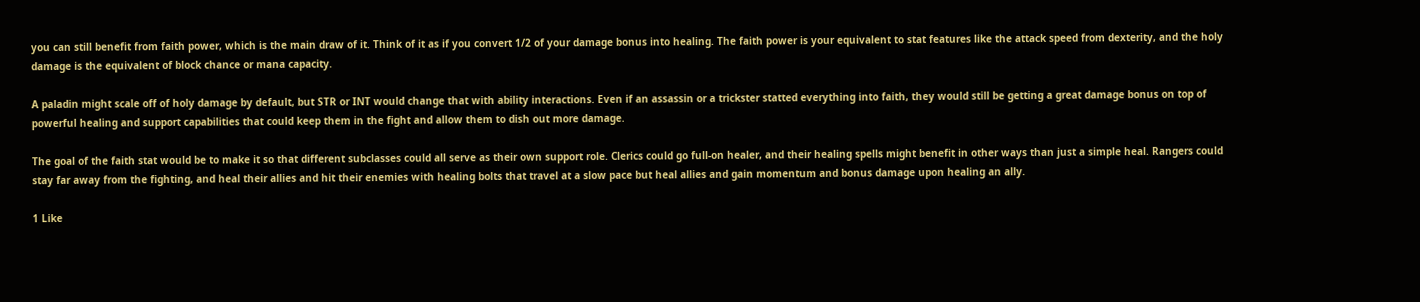you can still benefit from faith power, which is the main draw of it. Think of it as if you convert 1/2 of your damage bonus into healing. The faith power is your equivalent to stat features like the attack speed from dexterity, and the holy damage is the equivalent of block chance or mana capacity.

A paladin might scale off of holy damage by default, but STR or INT would change that with ability interactions. Even if an assassin or a trickster statted everything into faith, they would still be getting a great damage bonus on top of powerful healing and support capabilities that could keep them in the fight and allow them to dish out more damage.

The goal of the faith stat would be to make it so that different subclasses could all serve as their own support role. Clerics could go full-on healer, and their healing spells might benefit in other ways than just a simple heal. Rangers could stay far away from the fighting, and heal their allies and hit their enemies with healing bolts that travel at a slow pace but heal allies and gain momentum and bonus damage upon healing an ally.

1 Like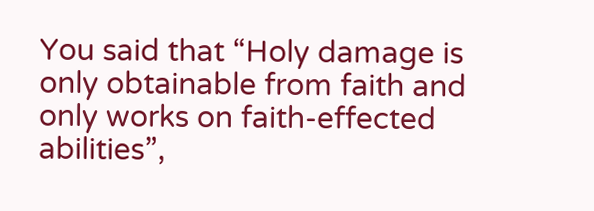You said that “Holy damage is only obtainable from faith and only works on faith-effected abilities”,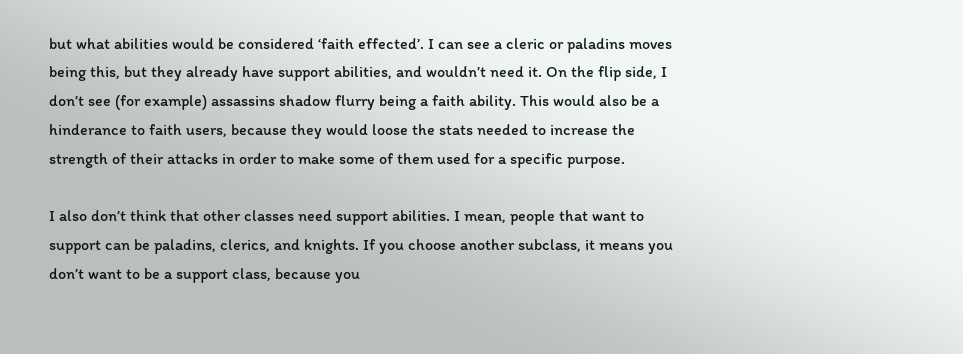but what abilities would be considered ‘faith effected’. I can see a cleric or paladins moves being this, but they already have support abilities, and wouldn’t need it. On the flip side, I don’t see (for example) assassins shadow flurry being a faith ability. This would also be a hinderance to faith users, because they would loose the stats needed to increase the strength of their attacks in order to make some of them used for a specific purpose.

I also don’t think that other classes need support abilities. I mean, people that want to support can be paladins, clerics, and knights. If you choose another subclass, it means you don’t want to be a support class, because you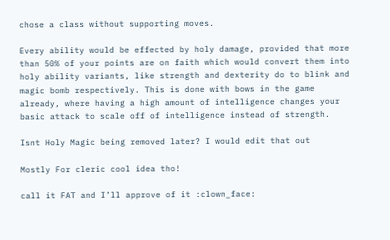chose a class without supporting moves.

Every ability would be effected by holy damage, provided that more than 50% of your points are on faith which would convert them into holy ability variants, like strength and dexterity do to blink and magic bomb respectively. This is done with bows in the game already, where having a high amount of intelligence changes your basic attack to scale off of intelligence instead of strength.

Isnt Holy Magic being removed later? I would edit that out

Mostly For cleric cool idea tho!

call it FAT and I’ll approve of it :clown_face: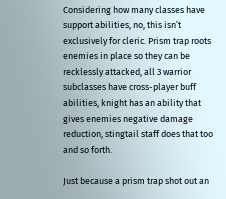Considering how many classes have support abilities, no, this isn’t exclusively for cleric. Prism trap roots enemies in place so they can be recklessly attacked, all 3 warrior subclasses have cross-player buff abilities, knight has an ability that gives enemies negative damage reduction, stingtail staff does that too and so forth.

Just because a prism trap shot out an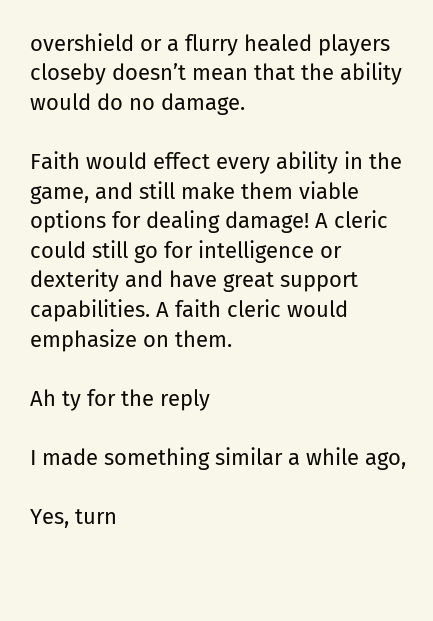overshield or a flurry healed players closeby doesn’t mean that the ability would do no damage.

Faith would effect every ability in the game, and still make them viable options for dealing damage! A cleric could still go for intelligence or dexterity and have great support capabilities. A faith cleric would emphasize on them.

Ah ty for the reply

I made something similar a while ago,

Yes, turn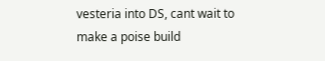vesteria into DS, cant wait to make a poise build